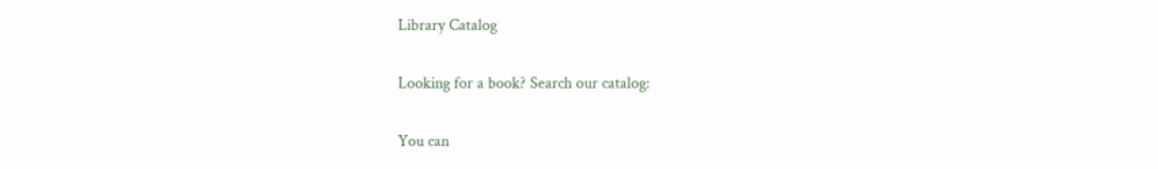Library Catalog

Looking for a book? Search our catalog:

You can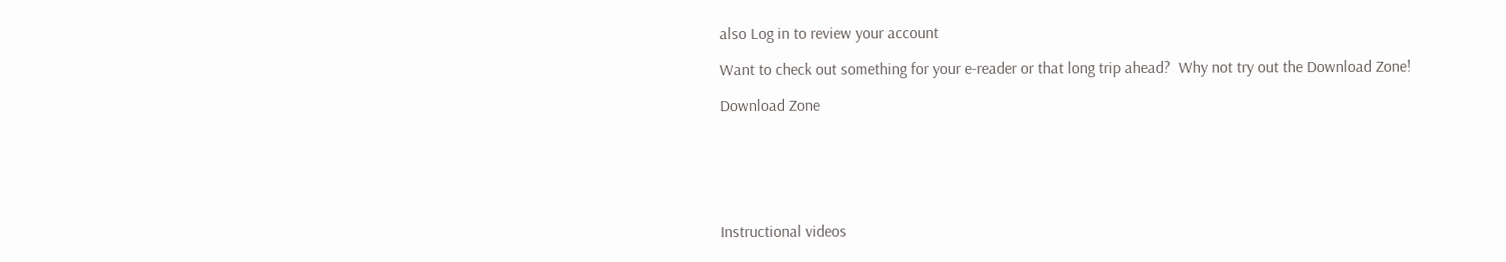also Log in to review your account

Want to check out something for your e-reader or that long trip ahead?  Why not try out the Download Zone!

Download Zone






Instructional videos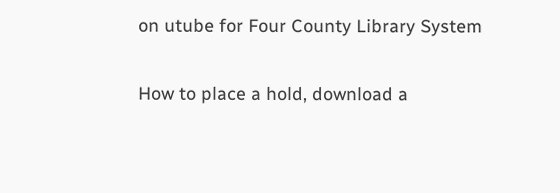on utube for Four County Library System

How to place a hold, download a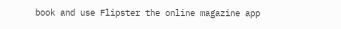book and use Flipster the online magazine app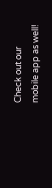Check out our mobile app as well!